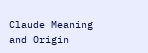Claude Meaning and Origin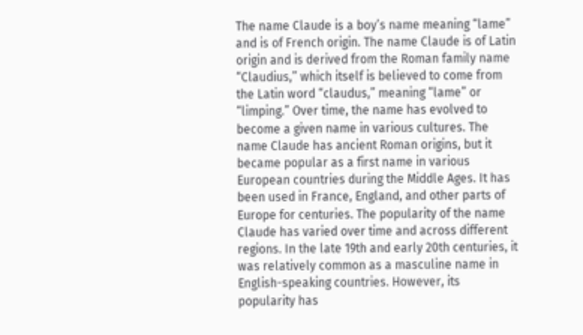The name Claude is a boy’s name meaning “lame” and is of French origin. The name Claude is of Latin origin and is derived from the Roman family name “Claudius,” which itself is believed to come from the Latin word “claudus,” meaning “lame” or “limping.” Over time, the name has evolved to become a given name in various cultures. The name Claude has ancient Roman origins, but it became popular as a first name in various European countries during the Middle Ages. It has been used in France, England, and other parts of Europe for centuries. The popularity of the name Claude has varied over time and across different regions. In the late 19th and early 20th centuries, it was relatively common as a masculine name in English-speaking countries. However, its popularity has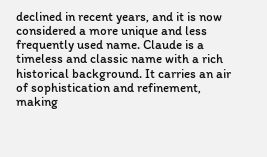declined in recent years, and it is now considered a more unique and less frequently used name. Claude is a timeless and classic name with a rich historical background. It carries an air of sophistication and refinement, making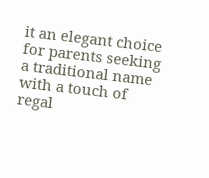it an elegant choice for parents seeking a traditional name with a touch of regal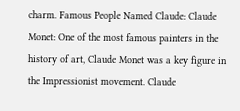charm. Famous People Named Claude: Claude Monet: One of the most famous painters in the history of art, Claude Monet was a key figure in the Impressionist movement. Claude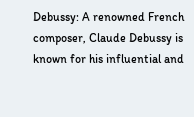Debussy: A renowned French composer, Claude Debussy is known for his influential and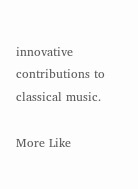innovative contributions to classical music.

More Like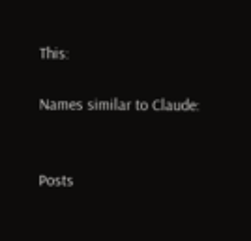This:

Names similar to Claude:


Posts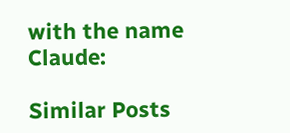with the name Claude:

Similar Posts